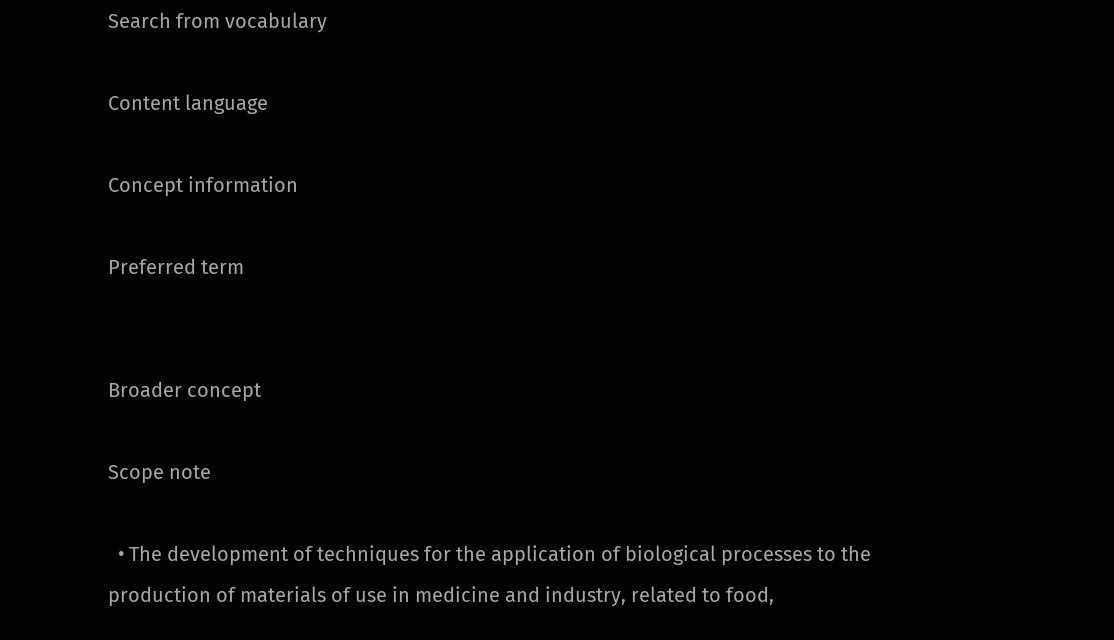Search from vocabulary

Content language

Concept information

Preferred term


Broader concept

Scope note

  • The development of techniques for the application of biological processes to the production of materials of use in medicine and industry, related to food,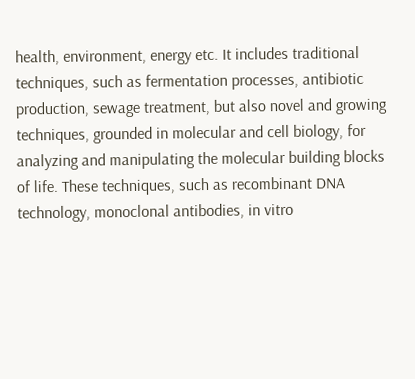health, environment, energy etc. It includes traditional techniques, such as fermentation processes, antibiotic production, sewage treatment, but also novel and growing techniques, grounded in molecular and cell biology, for analyzing and manipulating the molecular building blocks of life. These techniques, such as recombinant DNA technology, monoclonal antibodies, in vitro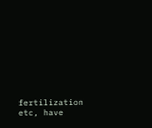fertilization etc, have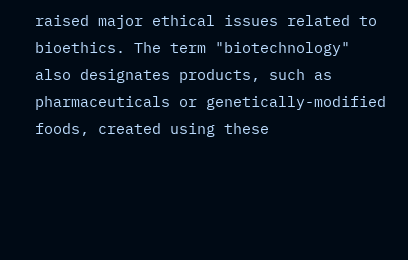raised major ethical issues related to bioethics. The term "biotechnology" also designates products, such as pharmaceuticals or genetically-modified foods, created using these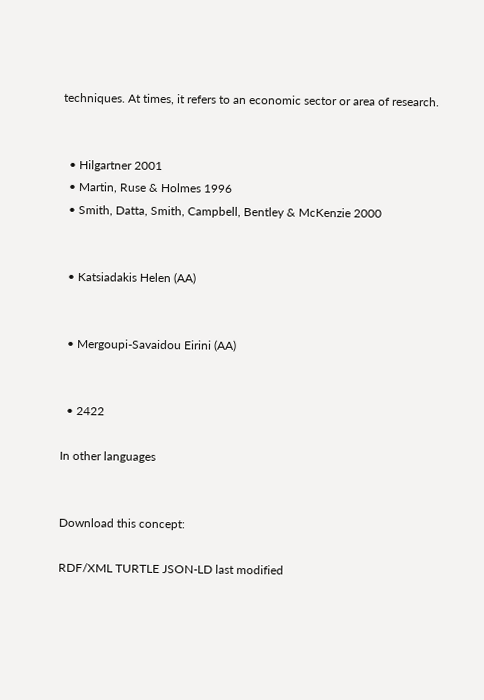techniques. At times, it refers to an economic sector or area of research.


  • Hilgartner 2001
  • Martin, Ruse & Holmes 1996
  • Smith, Datta, Smith, Campbell, Bentley & McKenzie 2000


  • Katsiadakis Helen (AA)


  • Mergoupi-Savaidou Eirini (AA)


  • 2422

In other languages


Download this concept:

RDF/XML TURTLE JSON-LD last modified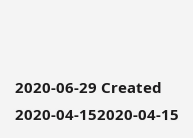2020-06-29 Created 2020-04-152020-04-15